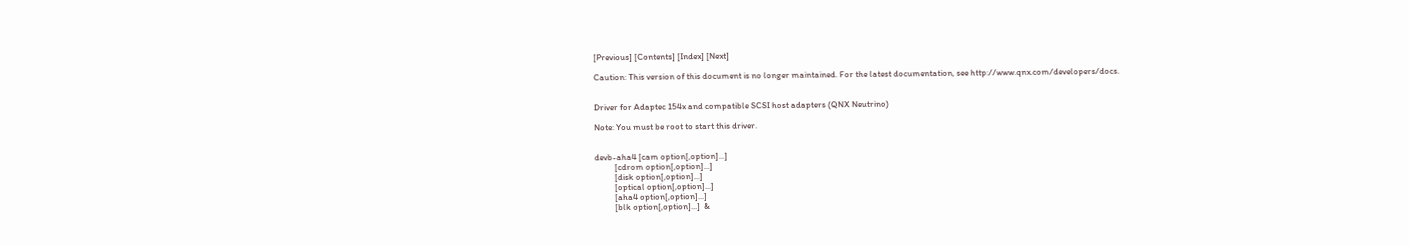[Previous] [Contents] [Index] [Next]

Caution: This version of this document is no longer maintained. For the latest documentation, see http://www.qnx.com/developers/docs.


Driver for Adaptec 154x and compatible SCSI host adapters (QNX Neutrino)

Note: You must be root to start this driver.


devb-aha4 [cam option[,option]...]
          [cdrom option[,option]...]
          [disk option[,option]...]
          [optical option[,option]...]
          [aha4 option[,option]...]
          [blk option[,option]...]  &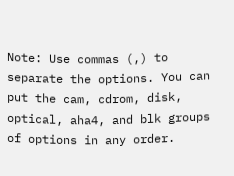Note: Use commas (,) to separate the options. You can put the cam, cdrom, disk, optical, aha4, and blk groups of options in any order.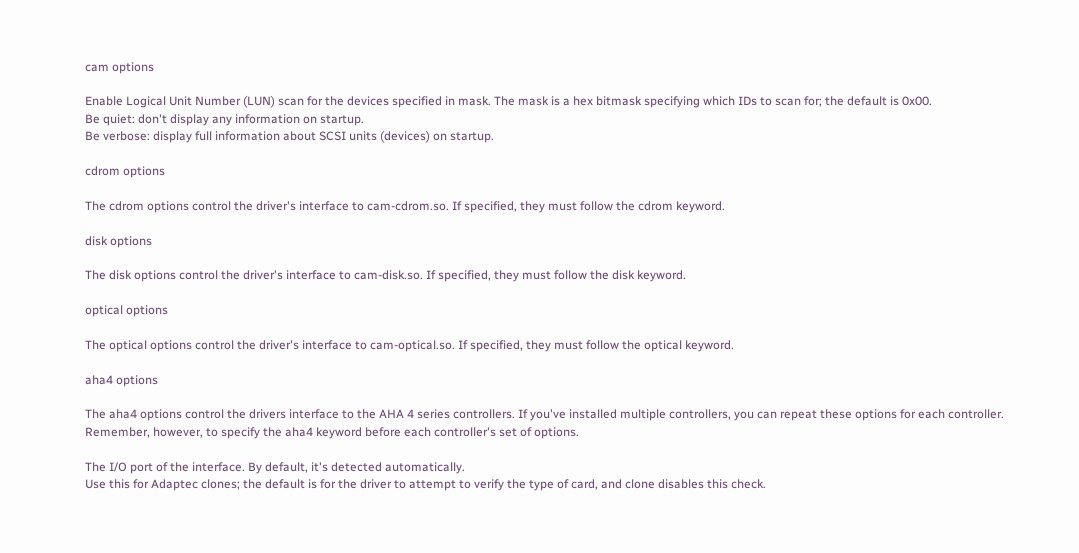cam options

Enable Logical Unit Number (LUN) scan for the devices specified in mask. The mask is a hex bitmask specifying which IDs to scan for; the default is 0x00.
Be quiet: don't display any information on startup.
Be verbose: display full information about SCSI units (devices) on startup.

cdrom options

The cdrom options control the driver's interface to cam-cdrom.so. If specified, they must follow the cdrom keyword.

disk options

The disk options control the driver's interface to cam-disk.so. If specified, they must follow the disk keyword.

optical options

The optical options control the driver's interface to cam-optical.so. If specified, they must follow the optical keyword.

aha4 options

The aha4 options control the drivers interface to the AHA 4 series controllers. If you've installed multiple controllers, you can repeat these options for each controller. Remember, however, to specify the aha4 keyword before each controller's set of options.

The I/O port of the interface. By default, it's detected automatically.
Use this for Adaptec clones; the default is for the driver to attempt to verify the type of card, and clone disables this check.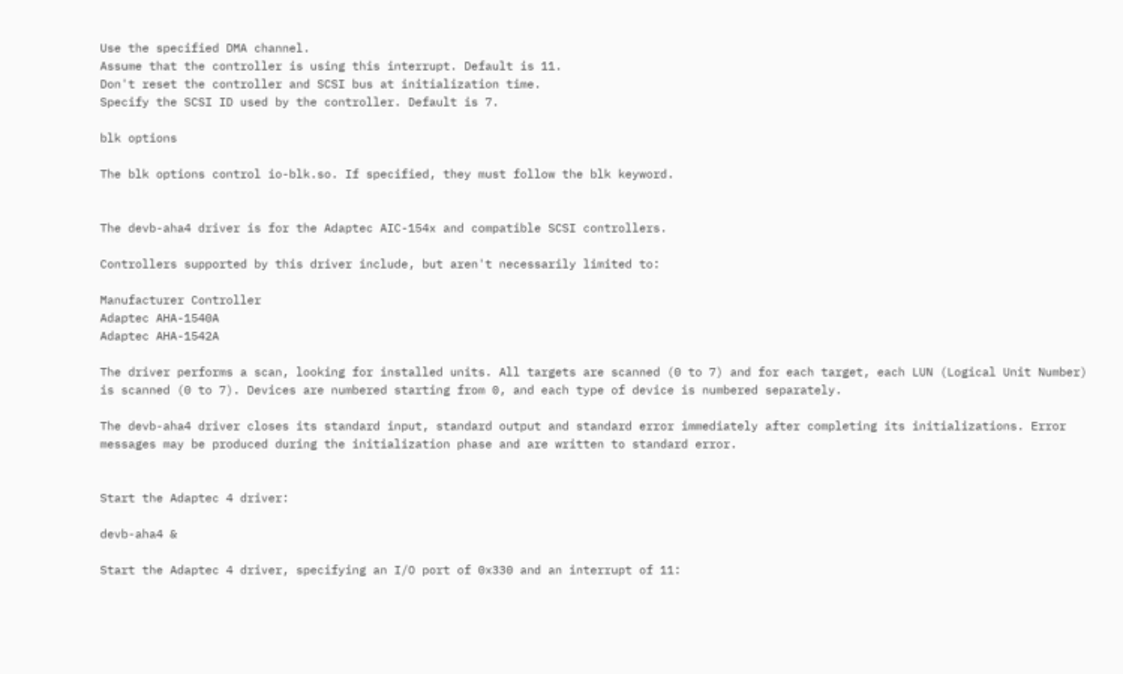Use the specified DMA channel.
Assume that the controller is using this interrupt. Default is 11.
Don't reset the controller and SCSI bus at initialization time.
Specify the SCSI ID used by the controller. Default is 7.

blk options

The blk options control io-blk.so. If specified, they must follow the blk keyword.


The devb-aha4 driver is for the Adaptec AIC-154x and compatible SCSI controllers.

Controllers supported by this driver include, but aren't necessarily limited to:

Manufacturer Controller
Adaptec AHA-1540A
Adaptec AHA-1542A

The driver performs a scan, looking for installed units. All targets are scanned (0 to 7) and for each target, each LUN (Logical Unit Number) is scanned (0 to 7). Devices are numbered starting from 0, and each type of device is numbered separately.

The devb-aha4 driver closes its standard input, standard output and standard error immediately after completing its initializations. Error messages may be produced during the initialization phase and are written to standard error.


Start the Adaptec 4 driver:

devb-aha4 &

Start the Adaptec 4 driver, specifying an I/O port of 0x330 and an interrupt of 11: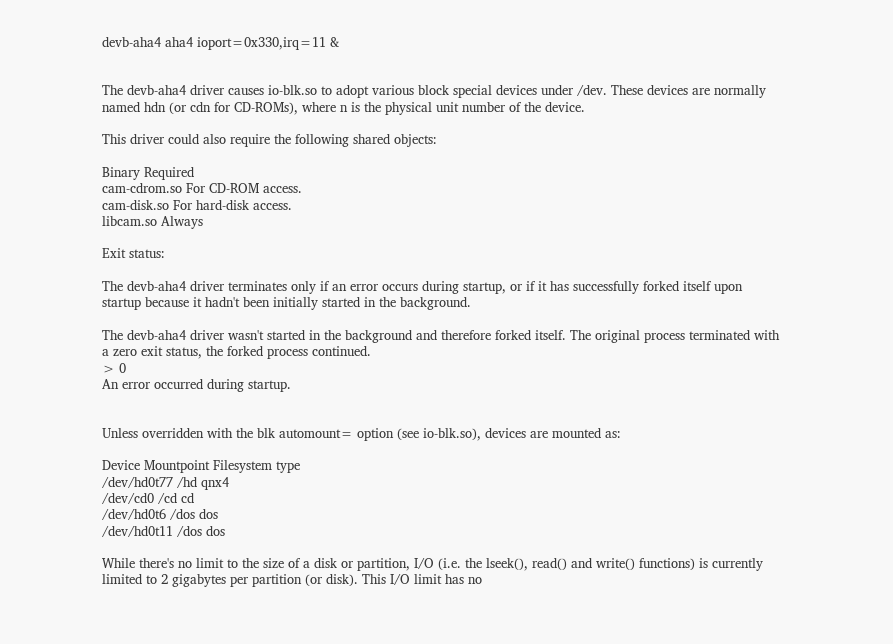devb-aha4 aha4 ioport=0x330,irq=11 &


The devb-aha4 driver causes io-blk.so to adopt various block special devices under /dev. These devices are normally named hdn (or cdn for CD-ROMs), where n is the physical unit number of the device.

This driver could also require the following shared objects:

Binary Required
cam-cdrom.so For CD-ROM access.
cam-disk.so For hard-disk access.
libcam.so Always

Exit status:

The devb-aha4 driver terminates only if an error occurs during startup, or if it has successfully forked itself upon startup because it hadn't been initially started in the background.

The devb-aha4 driver wasn't started in the background and therefore forked itself. The original process terminated with a zero exit status, the forked process continued.
> 0
An error occurred during startup.


Unless overridden with the blk automount= option (see io-blk.so), devices are mounted as:

Device Mountpoint Filesystem type
/dev/hd0t77 /hd qnx4
/dev/cd0 /cd cd
/dev/hd0t6 /dos dos
/dev/hd0t11 /dos dos

While there's no limit to the size of a disk or partition, I/O (i.e. the lseek(), read() and write() functions) is currently limited to 2 gigabytes per partition (or disk). This I/O limit has no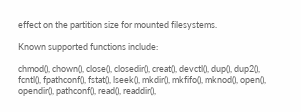effect on the partition size for mounted filesystems.

Known supported functions include:

chmod(), chown(), close(), closedir(), creat(), devctl(), dup(), dup2(), fcntl(), fpathconf(), fstat(), lseek(), mkdir(), mkfifo(), mknod(), open(), opendir(), pathconf(), read(), readdir(),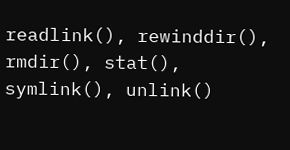readlink(), rewinddir(), rmdir(), stat(), symlink(), unlink()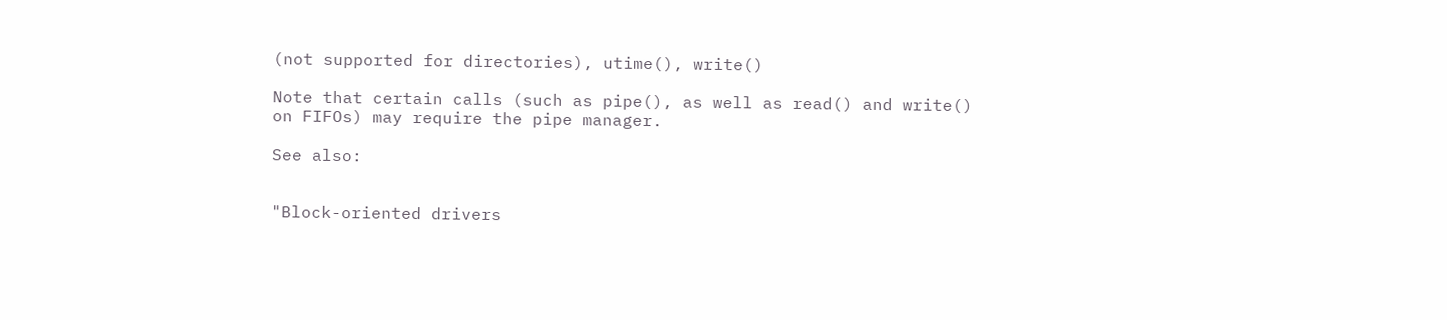(not supported for directories), utime(), write()

Note that certain calls (such as pipe(), as well as read() and write() on FIFOs) may require the pipe manager.

See also:


"Block-oriented drivers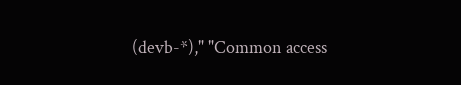(devb-*)," "Common access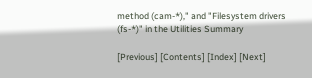method (cam-*)," and "Filesystem drivers (fs-*)" in the Utilities Summary

[Previous] [Contents] [Index] [Next]